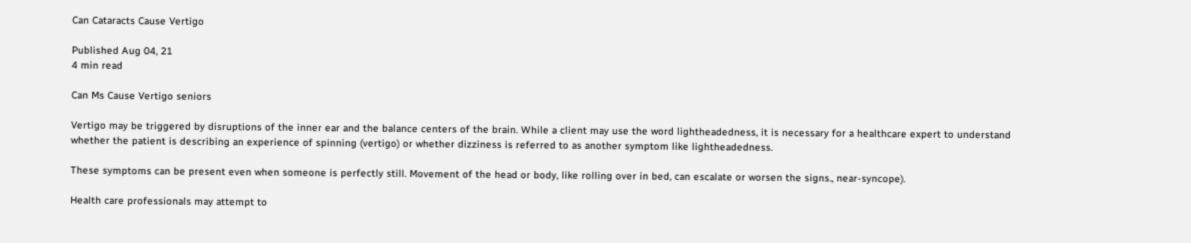Can Cataracts Cause Vertigo

Published Aug 04, 21
4 min read

Can Ms Cause Vertigo seniors

Vertigo may be triggered by disruptions of the inner ear and the balance centers of the brain. While a client may use the word lightheadedness, it is necessary for a healthcare expert to understand whether the patient is describing an experience of spinning (vertigo) or whether dizziness is referred to as another symptom like lightheadedness.

These symptoms can be present even when someone is perfectly still. Movement of the head or body, like rolling over in bed, can escalate or worsen the signs., near-syncope).

Health care professionals may attempt to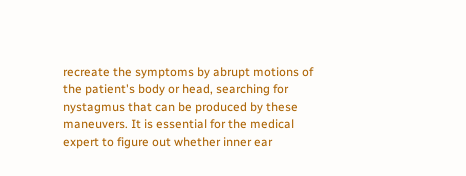recreate the symptoms by abrupt motions of the patient's body or head, searching for nystagmus that can be produced by these maneuvers. It is essential for the medical expert to figure out whether inner ear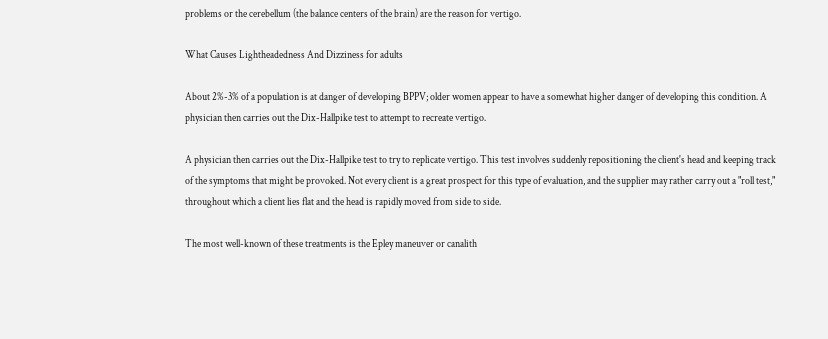problems or the cerebellum (the balance centers of the brain) are the reason for vertigo.

What Causes Lightheadedness And Dizziness for adults

About 2%-3% of a population is at danger of developing BPPV; older women appear to have a somewhat higher danger of developing this condition. A physician then carries out the Dix-Hallpike test to attempt to recreate vertigo.

A physician then carries out the Dix-Hallpike test to try to replicate vertigo. This test involves suddenly repositioning the client's head and keeping track of the symptoms that might be provoked. Not every client is a great prospect for this type of evaluation, and the supplier may rather carry out a "roll test," throughout which a client lies flat and the head is rapidly moved from side to side.

The most well-known of these treatments is the Epley maneuver or canalith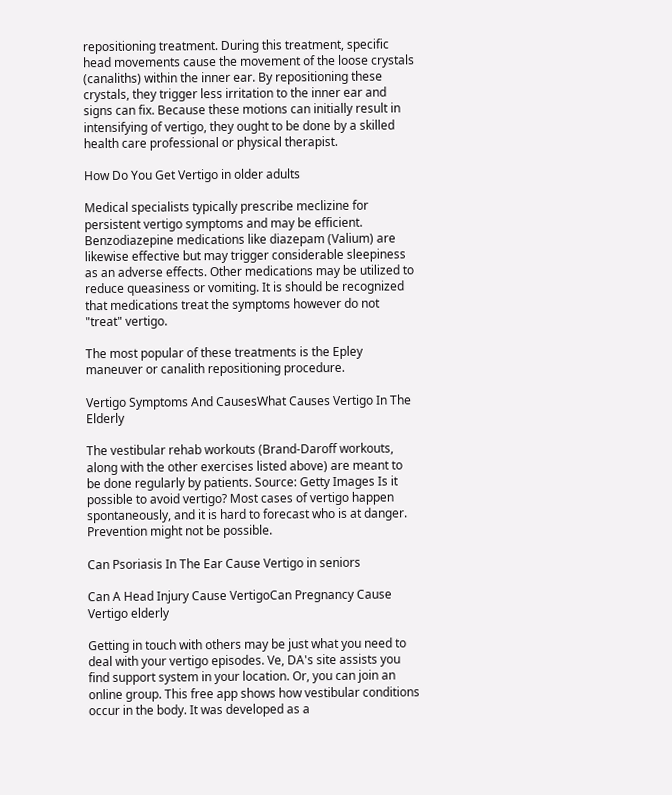repositioning treatment. During this treatment, specific head movements cause the movement of the loose crystals (canaliths) within the inner ear. By repositioning these crystals, they trigger less irritation to the inner ear and signs can fix. Because these motions can initially result in intensifying of vertigo, they ought to be done by a skilled health care professional or physical therapist.

How Do You Get Vertigo in older adults

Medical specialists typically prescribe meclizine for persistent vertigo symptoms and may be efficient. Benzodiazepine medications like diazepam (Valium) are likewise effective but may trigger considerable sleepiness as an adverse effects. Other medications may be utilized to reduce queasiness or vomiting. It is should be recognized that medications treat the symptoms however do not "treat" vertigo.

The most popular of these treatments is the Epley maneuver or canalith repositioning procedure.

Vertigo Symptoms And CausesWhat Causes Vertigo In The Elderly

The vestibular rehab workouts (Brand-Daroff workouts, along with the other exercises listed above) are meant to be done regularly by patients. Source: Getty Images Is it possible to avoid vertigo? Most cases of vertigo happen spontaneously, and it is hard to forecast who is at danger. Prevention might not be possible.

Can Psoriasis In The Ear Cause Vertigo in seniors

Can A Head Injury Cause VertigoCan Pregnancy Cause Vertigo elderly

Getting in touch with others may be just what you need to deal with your vertigo episodes. Ve, DA's site assists you find support system in your location. Or, you can join an online group. This free app shows how vestibular conditions occur in the body. It was developed as a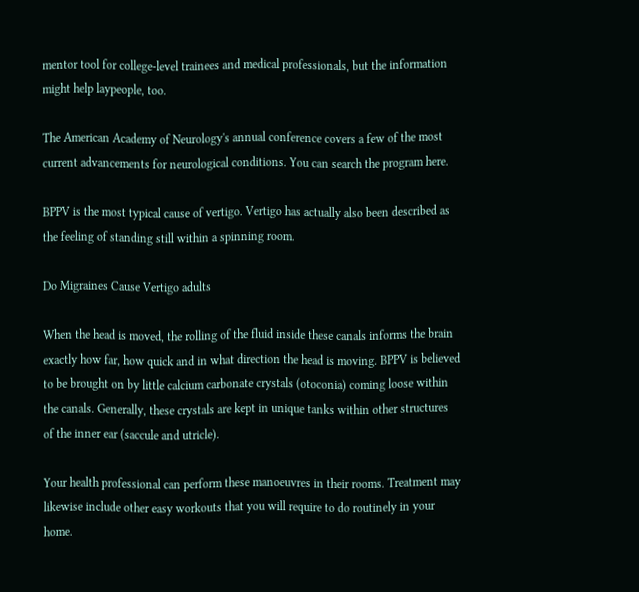mentor tool for college-level trainees and medical professionals, but the information might help laypeople, too.

The American Academy of Neurology's annual conference covers a few of the most current advancements for neurological conditions. You can search the program here.

BPPV is the most typical cause of vertigo. Vertigo has actually also been described as the feeling of standing still within a spinning room.

Do Migraines Cause Vertigo adults

When the head is moved, the rolling of the fluid inside these canals informs the brain exactly how far, how quick and in what direction the head is moving. BPPV is believed to be brought on by little calcium carbonate crystals (otoconia) coming loose within the canals. Generally, these crystals are kept in unique tanks within other structures of the inner ear (saccule and utricle).

Your health professional can perform these manoeuvres in their rooms. Treatment may likewise include other easy workouts that you will require to do routinely in your home.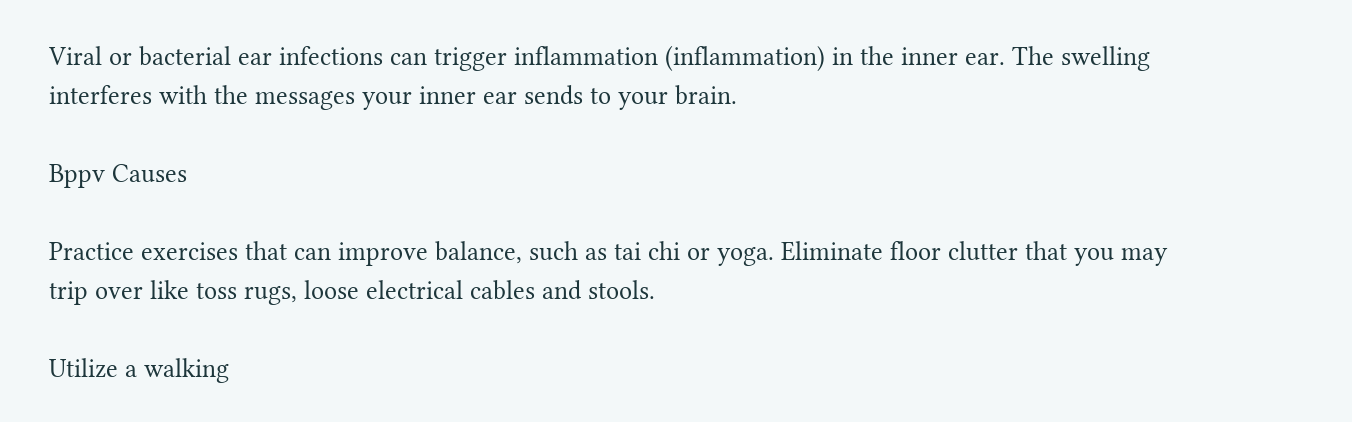Viral or bacterial ear infections can trigger inflammation (inflammation) in the inner ear. The swelling interferes with the messages your inner ear sends to your brain.

Bppv Causes

Practice exercises that can improve balance, such as tai chi or yoga. Eliminate floor clutter that you may trip over like toss rugs, loose electrical cables and stools.

Utilize a walking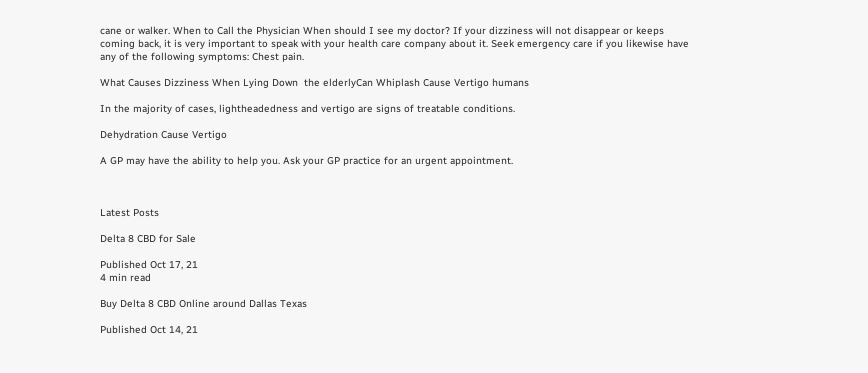cane or walker. When to Call the Physician When should I see my doctor? If your dizziness will not disappear or keeps coming back, it is very important to speak with your health care company about it. Seek emergency care if you likewise have any of the following symptoms: Chest pain.

What Causes Dizziness When Lying Down  the elderlyCan Whiplash Cause Vertigo humans

In the majority of cases, lightheadedness and vertigo are signs of treatable conditions.

Dehydration Cause Vertigo

A GP may have the ability to help you. Ask your GP practice for an urgent appointment.



Latest Posts

Delta 8 CBD for Sale

Published Oct 17, 21
4 min read

Buy Delta 8 CBD Online around Dallas Texas

Published Oct 14, 21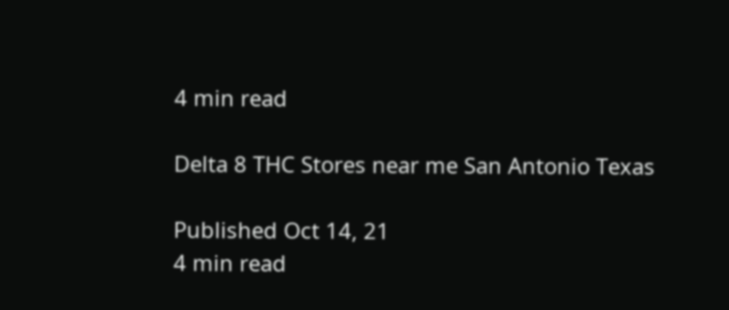4 min read

Delta 8 THC Stores near me San Antonio Texas

Published Oct 14, 21
4 min read